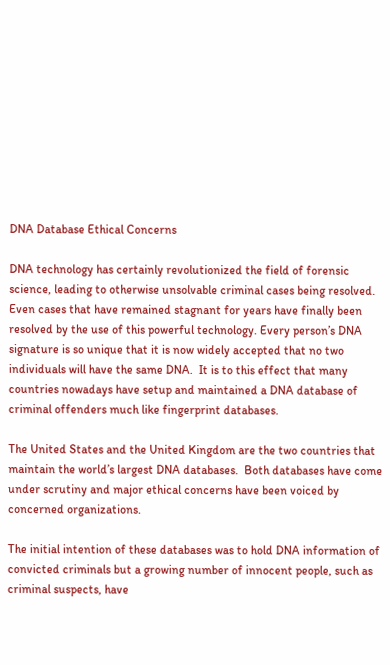DNA Database Ethical Concerns

DNA technology has certainly revolutionized the field of forensic science, leading to otherwise unsolvable criminal cases being resolved.  Even cases that have remained stagnant for years have finally been resolved by the use of this powerful technology. Every person’s DNA signature is so unique that it is now widely accepted that no two individuals will have the same DNA.  It is to this effect that many countries nowadays have setup and maintained a DNA database of criminal offenders much like fingerprint databases.

The United States and the United Kingdom are the two countries that maintain the world’s largest DNA databases.  Both databases have come under scrutiny and major ethical concerns have been voiced by concerned organizations.

The initial intention of these databases was to hold DNA information of convicted criminals but a growing number of innocent people, such as criminal suspects, have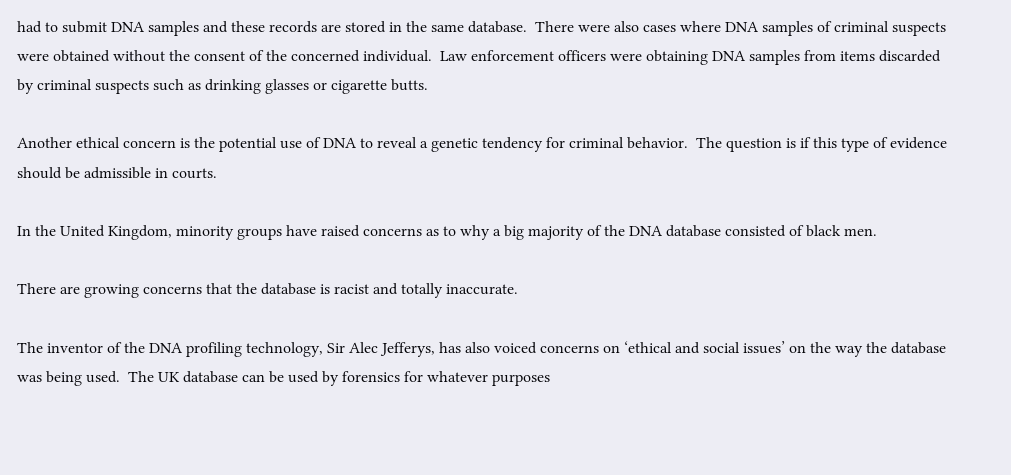had to submit DNA samples and these records are stored in the same database.  There were also cases where DNA samples of criminal suspects were obtained without the consent of the concerned individual.  Law enforcement officers were obtaining DNA samples from items discarded by criminal suspects such as drinking glasses or cigarette butts.

Another ethical concern is the potential use of DNA to reveal a genetic tendency for criminal behavior.  The question is if this type of evidence should be admissible in courts.

In the United Kingdom, minority groups have raised concerns as to why a big majority of the DNA database consisted of black men.

There are growing concerns that the database is racist and totally inaccurate.

The inventor of the DNA profiling technology, Sir Alec Jefferys, has also voiced concerns on ‘ethical and social issues’ on the way the database was being used.  The UK database can be used by forensics for whatever purposes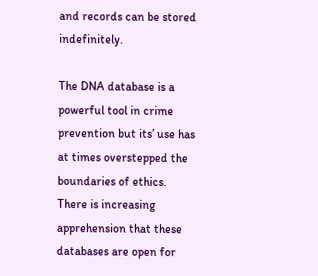and records can be stored indefinitely.

The DNA database is a powerful tool in crime prevention but its’ use has at times overstepped the boundaries of ethics.  There is increasing apprehension that these databases are open for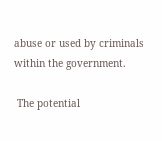abuse or used by criminals within the government.

 The potential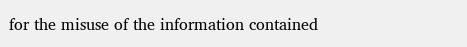for the misuse of the information contained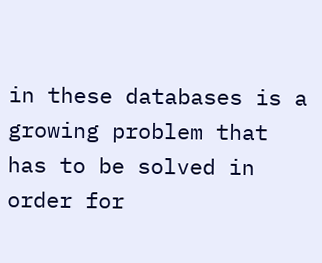in these databases is a growing problem that has to be solved in order for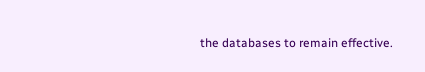the databases to remain effective.